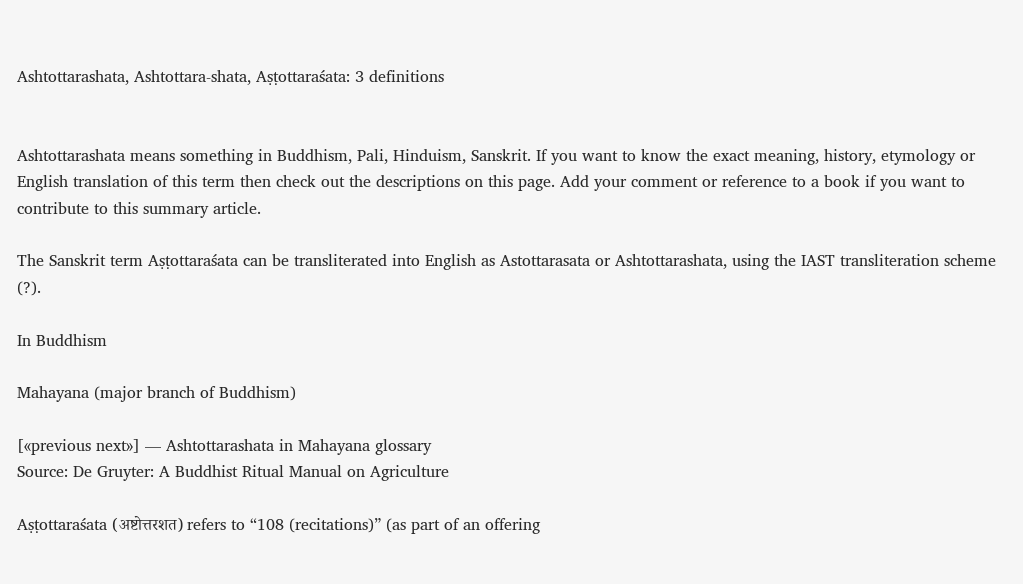Ashtottarashata, Ashtottara-shata, Aṣṭottaraśata: 3 definitions


Ashtottarashata means something in Buddhism, Pali, Hinduism, Sanskrit. If you want to know the exact meaning, history, etymology or English translation of this term then check out the descriptions on this page. Add your comment or reference to a book if you want to contribute to this summary article.

The Sanskrit term Aṣṭottaraśata can be transliterated into English as Astottarasata or Ashtottarashata, using the IAST transliteration scheme (?).

In Buddhism

Mahayana (major branch of Buddhism)

[«previous next»] — Ashtottarashata in Mahayana glossary
Source: De Gruyter: A Buddhist Ritual Manual on Agriculture

Aṣṭottaraśata (अष्टोत्तरशत) refers to “108 (recitations)” (as part of an offering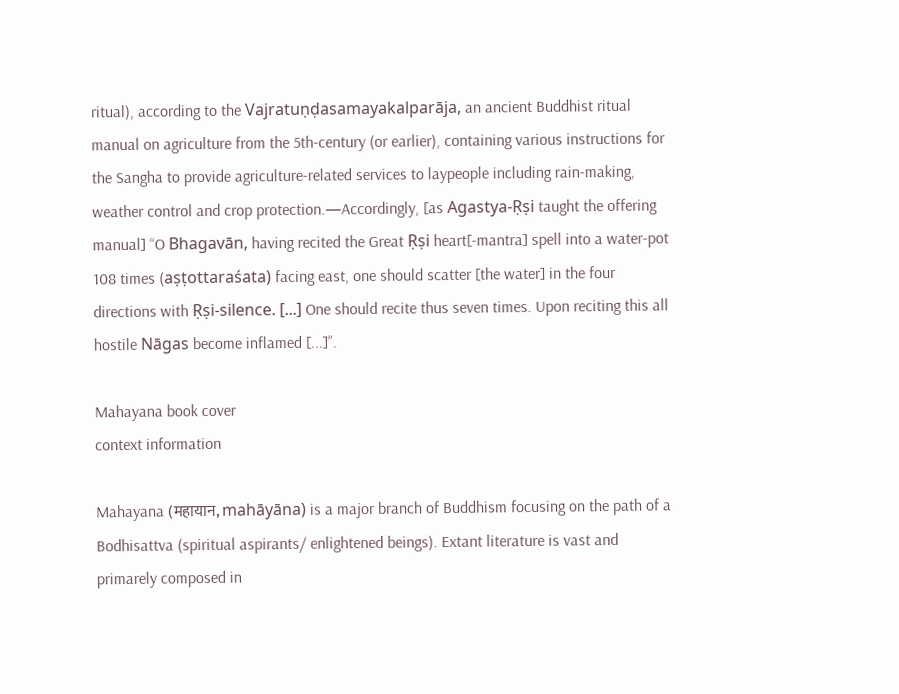ritual), according to the Vajratuṇḍasamayakalparāja, an ancient Buddhist ritual manual on agriculture from the 5th-century (or earlier), containing various instructions for the Sangha to provide agriculture-related services to laypeople including rain-making, weather control and crop protection.—Accordingly, [as Agastya-Ṛṣi taught the offering manual] “O Bhagavān, having recited the Great Ṛṣi heart[-mantra] spell into a water-pot 108 times (aṣṭottaraśata) facing east, one should scatter [the water] in the four directions with Ṛṣi-silence. [...] One should recite thus seven times. Upon reciting this all hostile Nāgas become inflamed [...]”.

Mahayana book cover
context information

Mahayana (महायान, mahāyāna) is a major branch of Buddhism focusing on the path of a Bodhisattva (spiritual aspirants/ enlightened beings). Extant literature is vast and primarely composed in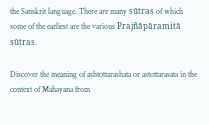the Sanskrit language. There are many sūtras of which some of the earliest are the various Prajñāpāramitā sūtras.

Discover the meaning of ashtottarashata or astottarasata in the context of Mahayana from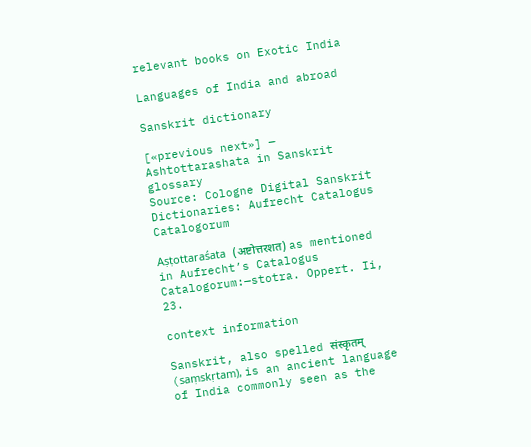relevant books on Exotic India

Languages of India and abroad

Sanskrit dictionary

[«previous next»] — Ashtottarashata in Sanskrit glossary
Source: Cologne Digital Sanskrit Dictionaries: Aufrecht Catalogus Catalogorum

Aṣṭottaraśata (अष्टोत्तरशत) as mentioned in Aufrecht’s Catalogus Catalogorum:—stotra. Oppert. Ii, 23.

context information

Sanskrit, also spelled संस्कृतम् (saṃskṛtam), is an ancient language of India commonly seen as the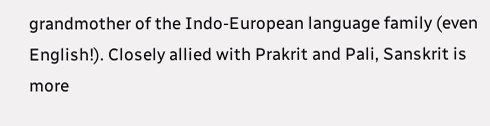grandmother of the Indo-European language family (even English!). Closely allied with Prakrit and Pali, Sanskrit is more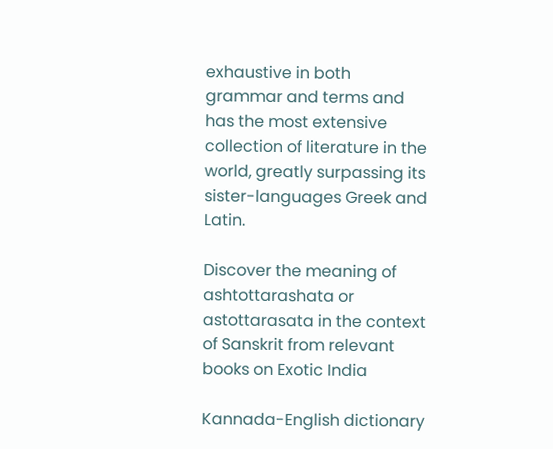exhaustive in both grammar and terms and has the most extensive collection of literature in the world, greatly surpassing its sister-languages Greek and Latin.

Discover the meaning of ashtottarashata or astottarasata in the context of Sanskrit from relevant books on Exotic India

Kannada-English dictionary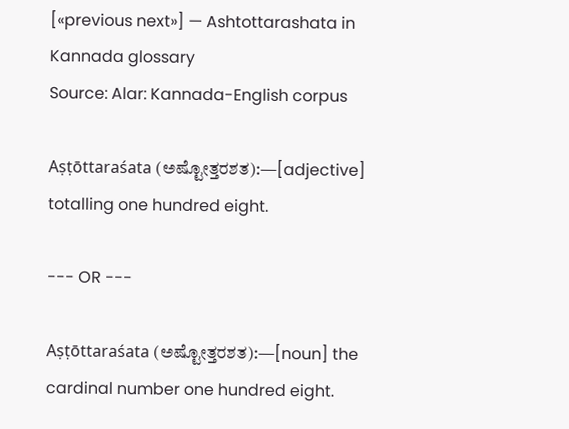[«previous next»] — Ashtottarashata in Kannada glossary
Source: Alar: Kannada-English corpus

Aṣṭōttaraśata (ಅಷ್ಟೋತ್ತರಶತ):—[adjective] totalling one hundred eight.

--- OR ---

Aṣṭōttaraśata (ಅಷ್ಟೋತ್ತರಶತ):—[noun] the cardinal number one hundred eight.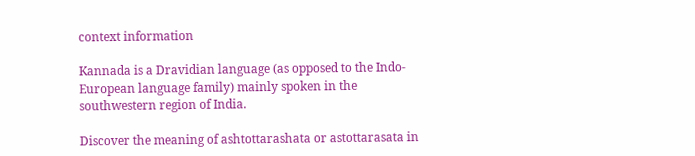context information

Kannada is a Dravidian language (as opposed to the Indo-European language family) mainly spoken in the southwestern region of India.

Discover the meaning of ashtottarashata or astottarasata in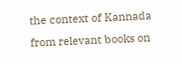the context of Kannada from relevant books on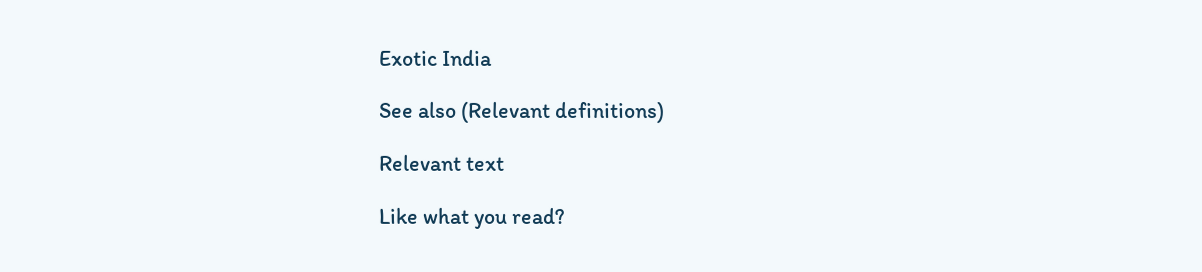Exotic India

See also (Relevant definitions)

Relevant text

Like what you read?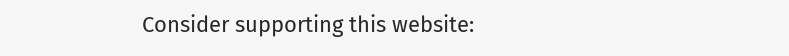Consider supporting this website: